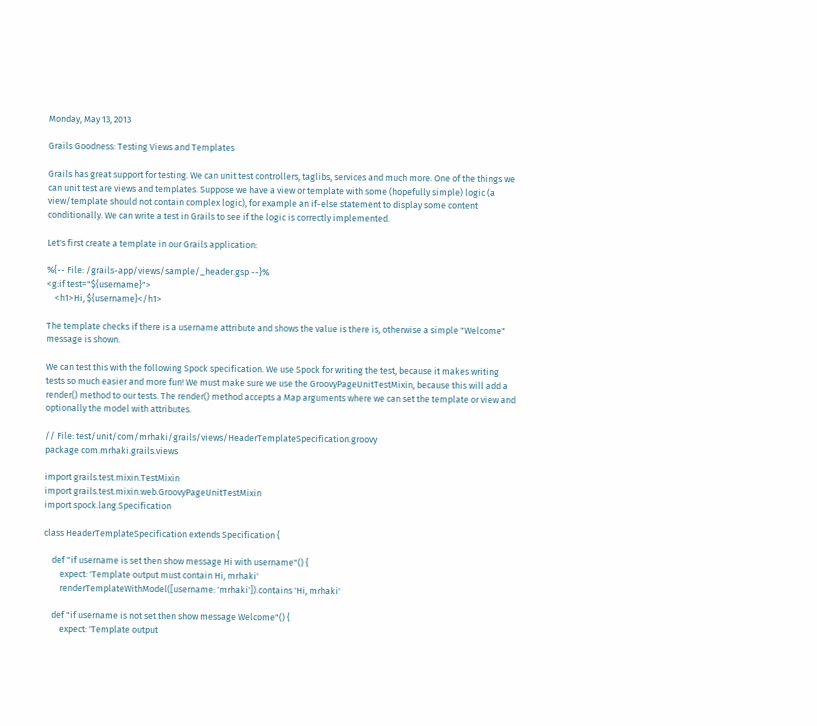Monday, May 13, 2013

Grails Goodness: Testing Views and Templates

Grails has great support for testing. We can unit test controllers, taglibs, services and much more. One of the things we can unit test are views and templates. Suppose we have a view or template with some (hopefully simple) logic (a view/template should not contain complex logic), for example an if-else statement to display some content conditionally. We can write a test in Grails to see if the logic is correctly implemented.

Let's first create a template in our Grails application:

%{-- File: /grails-app/views/sample/_header.gsp --}%
<g:if test="${username}">
    <h1>Hi, ${username}</h1>

The template checks if there is a username attribute and shows the value is there is, otherwise a simple "Welcome" message is shown.

We can test this with the following Spock specification. We use Spock for writing the test, because it makes writing tests so much easier and more fun! We must make sure we use the GroovyPageUnitTestMixin, because this will add a render() method to our tests. The render() method accepts a Map arguments where we can set the template or view and optionally the model with attributes.

// File: test/unit/com/mrhaki/grails/views/HeaderTemplateSpecification.groovy
package com.mrhaki.grails.views

import grails.test.mixin.TestMixin
import grails.test.mixin.web.GroovyPageUnitTestMixin
import spock.lang.Specification

class HeaderTemplateSpecification extends Specification {

    def "if username is set then show message Hi with username"() {
        expect: 'Template output must contain Hi, mrhaki'
        renderTemplateWithModel([username: 'mrhaki']).contains 'Hi, mrhaki'

    def "if username is not set then show message Welcome"() {
        expect: 'Template output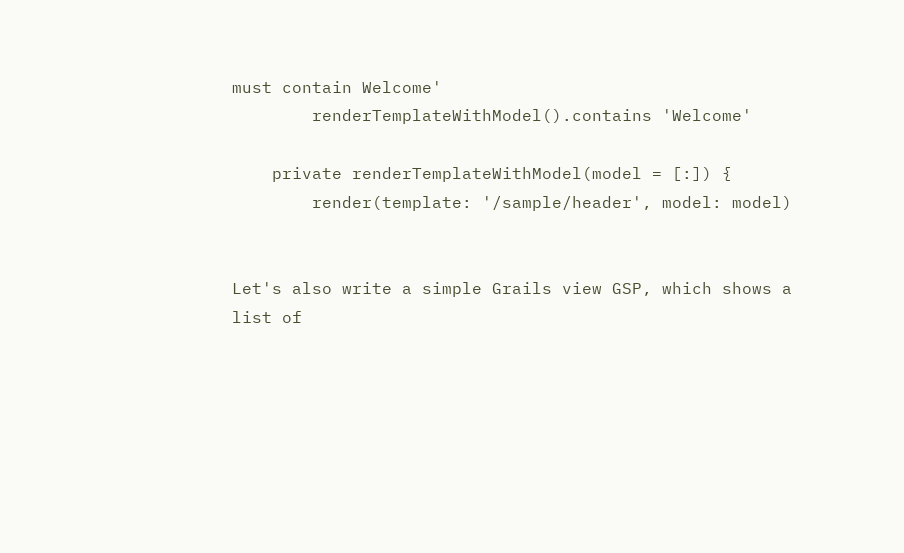must contain Welcome'
        renderTemplateWithModel().contains 'Welcome'

    private renderTemplateWithModel(model = [:]) {
        render(template: '/sample/header', model: model)


Let's also write a simple Grails view GSP, which shows a list of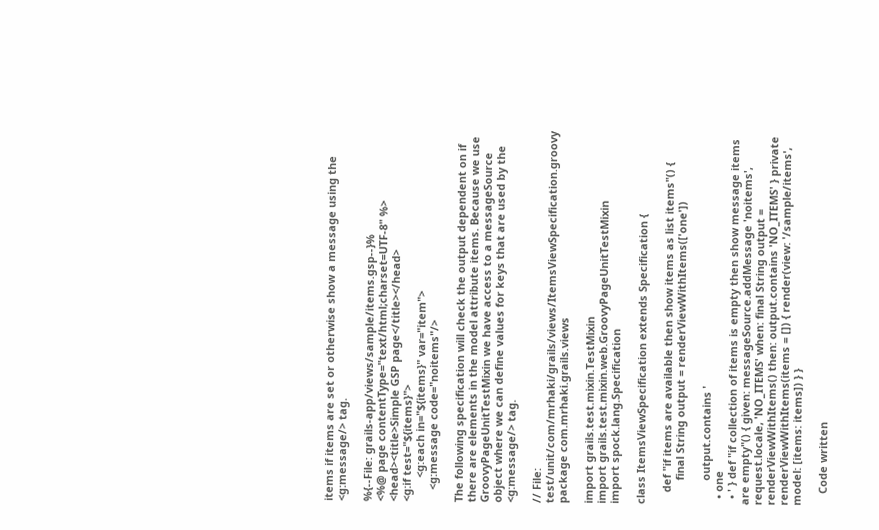items if items are set or otherwise show a message using the <g:message/> tag.

%{--File: grails-app/views/sample/items.gsp--}%
<%@ page contentType="text/html;charset=UTF-8" %>
<head><title>Simple GSP page</title></head>
<g:if test="${items}">
        <g:each in="${items}" var="item">
    <g:message code="noitems"/>

The following specification will check the output dependent on if there are elements in the model attribute items. Because we use GroovyPageUnitTestMixin we have access to a messageSource object where we can define values for keys that are used by the <g:message/> tag.

// File: test/unit/com/mrhaki/grails/views/ItemsViewSpecification.groovy
package com.mrhaki.grails.views

import grails.test.mixin.TestMixin
import grails.test.mixin.web.GroovyPageUnitTestMixin
import spock.lang.Specification

class ItemsViewSpecification extends Specification {

    def "if items are available then show items as list items"() {
        final String output = renderViewWithItems(['one'])

        output.contains '
  • one
  • ' } def "if collection of items is empty then show message items are empty"() { given: messageSource.addMessage 'noitems', request.locale, 'NO_ITEMS' when: final String output = renderViewWithItems() then: output.contains 'NO_ITEMS' } private renderViewWithItems(items = []) { render(view: '/sample/items', model: [items: items]) } }

    Code written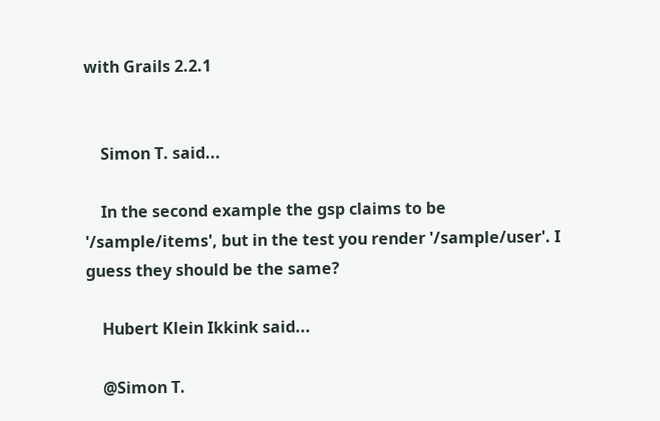with Grails 2.2.1


    Simon T. said...

    In the second example the gsp claims to be '/sample/items', but in the test you render '/sample/user'. I guess they should be the same?

    Hubert Klein Ikkink said...

    @Simon T.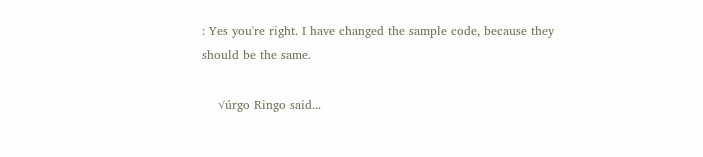: Yes you're right. I have changed the sample code, because they should be the same.

    √úrgo Ringo said...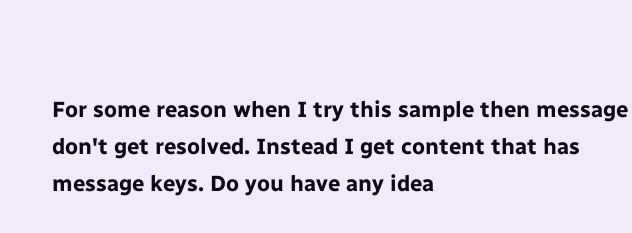For some reason when I try this sample then message don't get resolved. Instead I get content that has message keys. Do you have any idea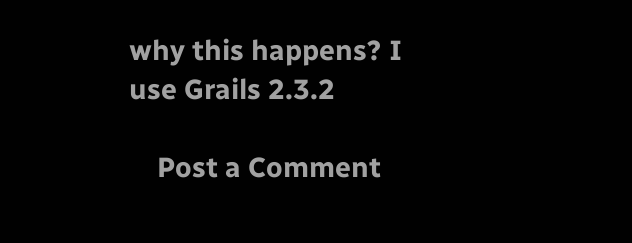why this happens? I use Grails 2.3.2

    Post a Comment